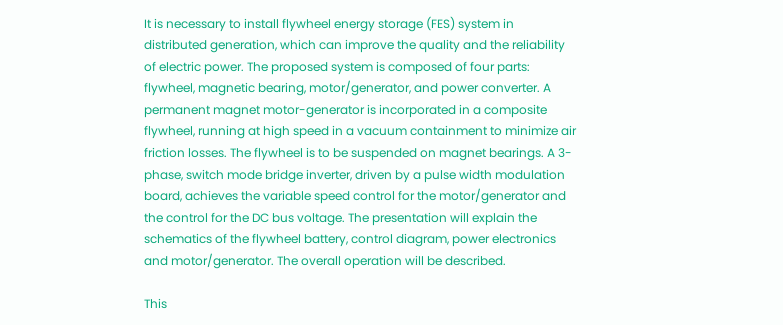It is necessary to install flywheel energy storage (FES) system in distributed generation, which can improve the quality and the reliability of electric power. The proposed system is composed of four parts: flywheel, magnetic bearing, motor/generator, and power converter. A permanent magnet motor-generator is incorporated in a composite flywheel, running at high speed in a vacuum containment to minimize air friction losses. The flywheel is to be suspended on magnet bearings. A 3-phase, switch mode bridge inverter, driven by a pulse width modulation board, achieves the variable speed control for the motor/generator and the control for the DC bus voltage. The presentation will explain the schematics of the flywheel battery, control diagram, power electronics and motor/generator. The overall operation will be described.

This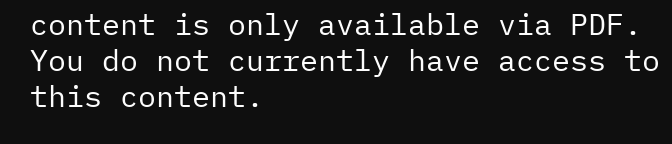content is only available via PDF.
You do not currently have access to this content.